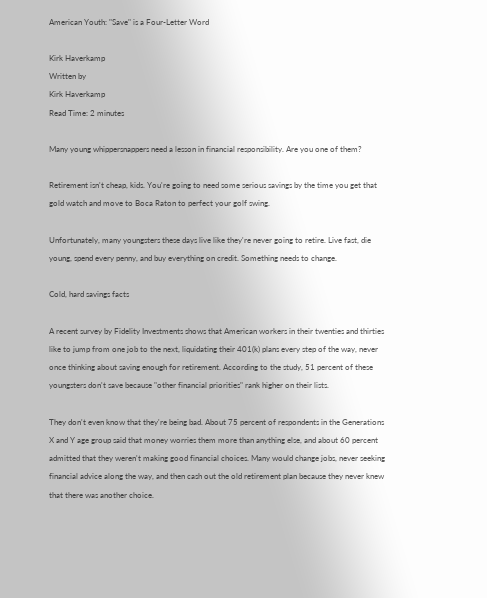American Youth: "Save" is a Four-Letter Word

Kirk Haverkamp
Written by
Kirk Haverkamp
Read Time: 2 minutes

Many young whippersnappers need a lesson in financial responsibility. Are you one of them?

Retirement isn't cheap, kids. You're going to need some serious savings by the time you get that gold watch and move to Boca Raton to perfect your golf swing.

Unfortunately, many youngsters these days live like they're never going to retire. Live fast, die young, spend every penny, and buy everything on credit. Something needs to change.

Cold, hard savings facts

A recent survey by Fidelity Investments shows that American workers in their twenties and thirties like to jump from one job to the next, liquidating their 401(k) plans every step of the way, never once thinking about saving enough for retirement. According to the study, 51 percent of these youngsters don't save because "other financial priorities" rank higher on their lists.

They don't even know that they're being bad. About 75 percent of respondents in the Generations X and Y age group said that money worries them more than anything else, and about 60 percent admitted that they weren't making good financial choices. Many would change jobs, never seeking financial advice along the way, and then cash out the old retirement plan because they never knew that there was another choice.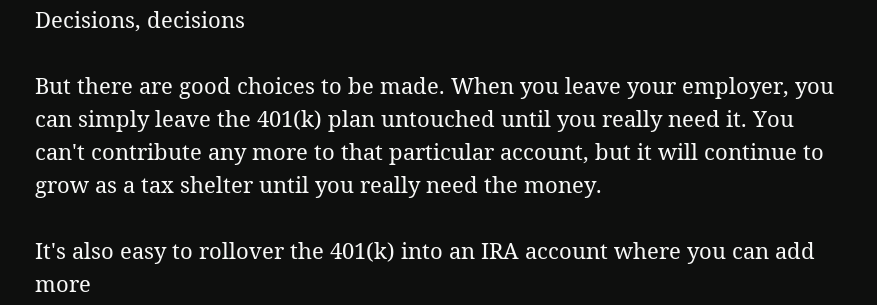Decisions, decisions

But there are good choices to be made. When you leave your employer, you can simply leave the 401(k) plan untouched until you really need it. You can't contribute any more to that particular account, but it will continue to grow as a tax shelter until you really need the money.

It's also easy to rollover the 401(k) into an IRA account where you can add more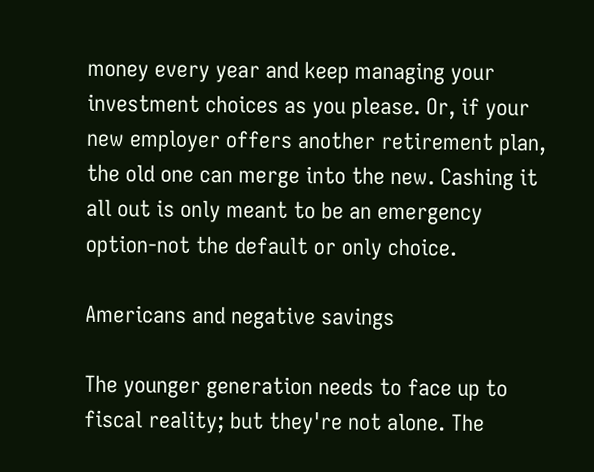money every year and keep managing your investment choices as you please. Or, if your new employer offers another retirement plan, the old one can merge into the new. Cashing it all out is only meant to be an emergency option-not the default or only choice.

Americans and negative savings

The younger generation needs to face up to fiscal reality; but they're not alone. The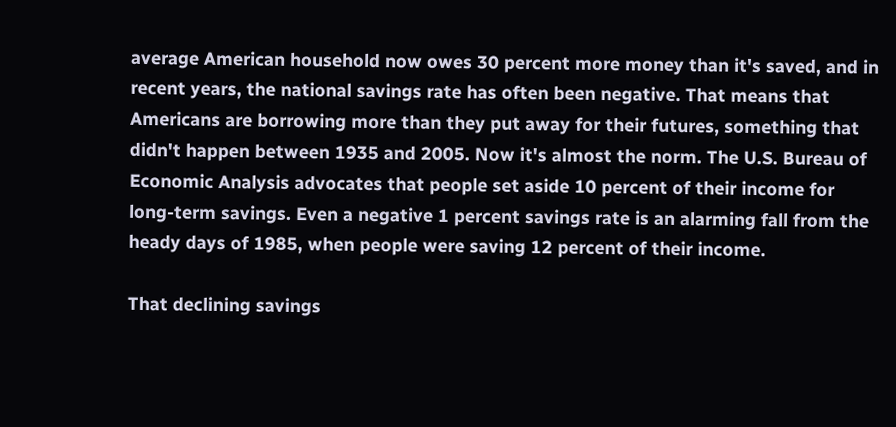average American household now owes 30 percent more money than it's saved, and in recent years, the national savings rate has often been negative. That means that Americans are borrowing more than they put away for their futures, something that didn't happen between 1935 and 2005. Now it's almost the norm. The U.S. Bureau of Economic Analysis advocates that people set aside 10 percent of their income for long-term savings. Even a negative 1 percent savings rate is an alarming fall from the heady days of 1985, when people were saving 12 percent of their income.

That declining savings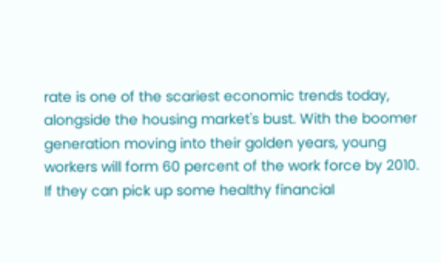rate is one of the scariest economic trends today, alongside the housing market's bust. With the boomer generation moving into their golden years, young workers will form 60 percent of the work force by 2010. If they can pick up some healthy financial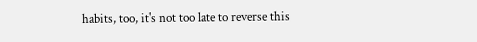habits, too, it's not too late to reverse this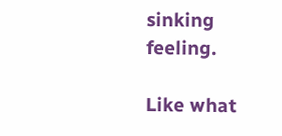sinking feeling.

Like what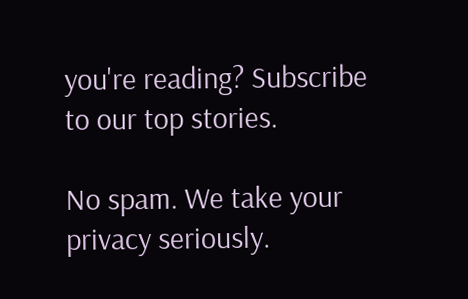you're reading? Subscribe to our top stories.

No spam. We take your privacy seriously.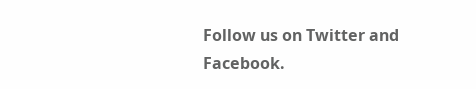Follow us on Twitter and Facebook.